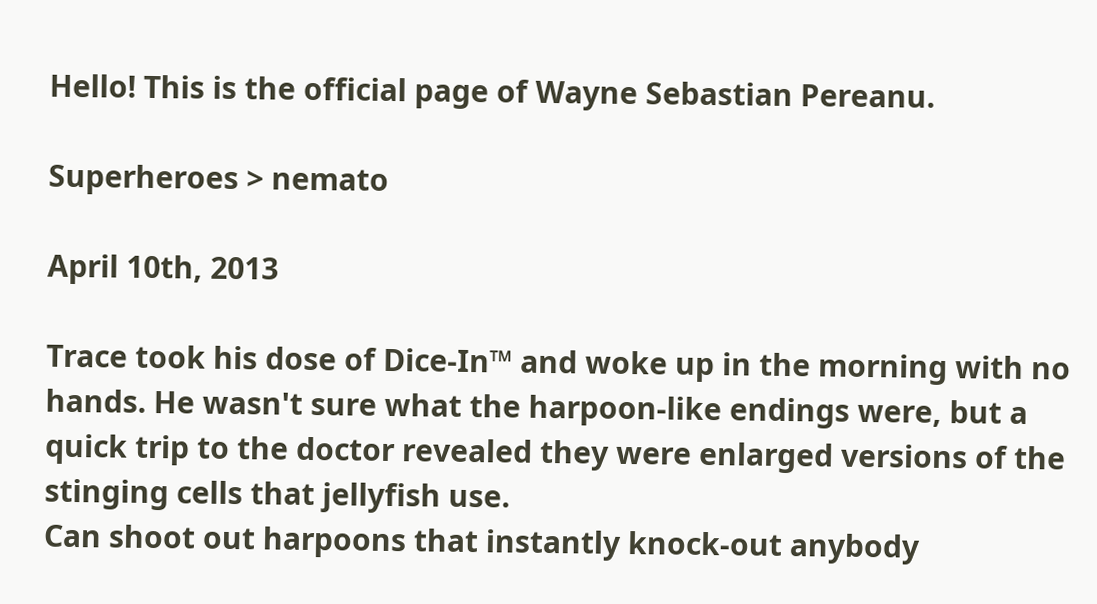Hello! This is the official page of Wayne Sebastian Pereanu.

Superheroes > nemato

April 10th, 2013

Trace took his dose of Dice-In™ and woke up in the morning with no hands. He wasn't sure what the harpoon-like endings were, but a quick trip to the doctor revealed they were enlarged versions of the stinging cells that jellyfish use.
Can shoot out harpoons that instantly knock-out anybody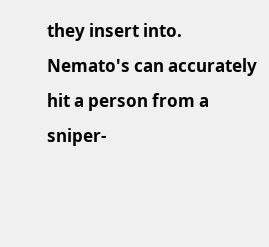they insert into. Nemato's can accurately hit a person from a sniper-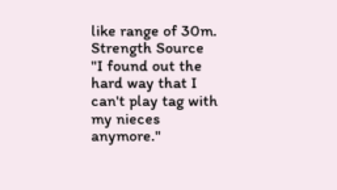like range of 30m.
Strength Source
"I found out the hard way that I can't play tag with my nieces anymore."